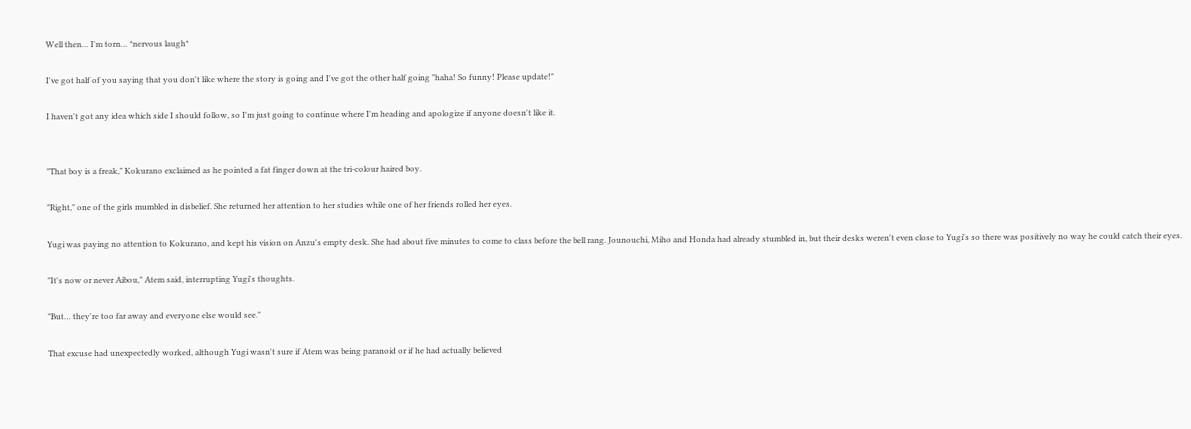Well then… I'm torn… *nervous laugh*

I've got half of you saying that you don't like where the story is going and I've got the other half going "haha! So funny! Please update!"

I haven't got any idea which side I should follow, so I'm just going to continue where I'm heading and apologize if anyone doesn't like it.


"That boy is a freak," Kokurano exclaimed as he pointed a fat finger down at the tri-colour haired boy.

"Right," one of the girls mumbled in disbelief. She returned her attention to her studies while one of her friends rolled her eyes.

Yugi was paying no attention to Kokurano, and kept his vision on Anzu's empty desk. She had about five minutes to come to class before the bell rang. Jounouchi, Miho and Honda had already stumbled in, but their desks weren't even close to Yugi's so there was positively no way he could catch their eyes.

"It's now or never Aibou," Atem said, interrupting Yugi's thoughts.

"But… they're too far away and everyone else would see."

That excuse had unexpectedly worked, although Yugi wasn't sure if Atem was being paranoid or if he had actually believed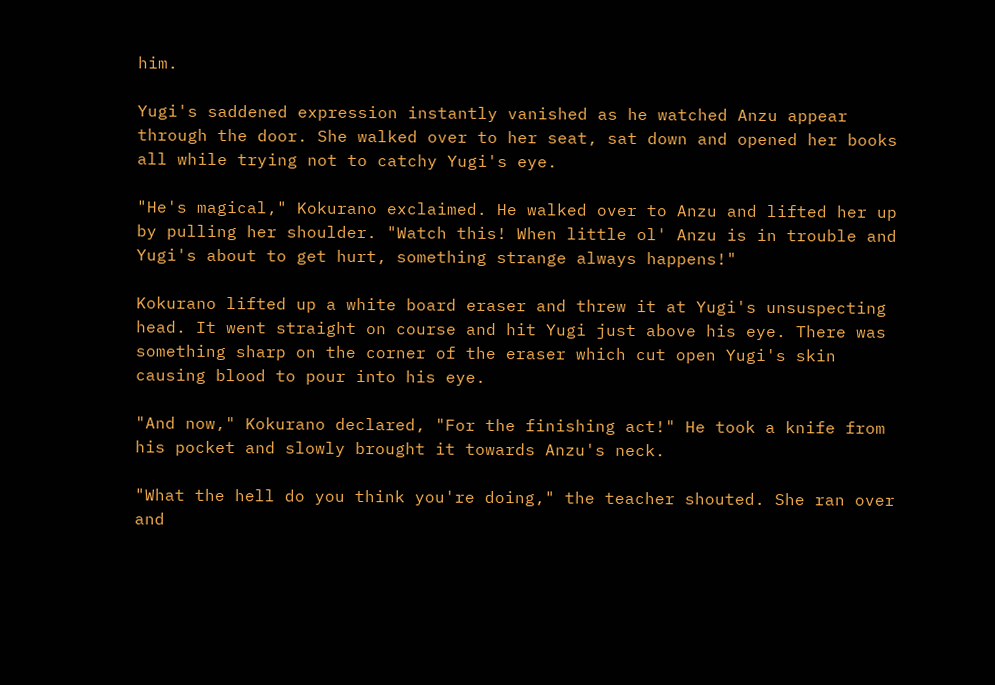him.

Yugi's saddened expression instantly vanished as he watched Anzu appear through the door. She walked over to her seat, sat down and opened her books all while trying not to catchy Yugi's eye.

"He's magical," Kokurano exclaimed. He walked over to Anzu and lifted her up by pulling her shoulder. "Watch this! When little ol' Anzu is in trouble and Yugi's about to get hurt, something strange always happens!"

Kokurano lifted up a white board eraser and threw it at Yugi's unsuspecting head. It went straight on course and hit Yugi just above his eye. There was something sharp on the corner of the eraser which cut open Yugi's skin causing blood to pour into his eye.

"And now," Kokurano declared, "For the finishing act!" He took a knife from his pocket and slowly brought it towards Anzu's neck.

"What the hell do you think you're doing," the teacher shouted. She ran over and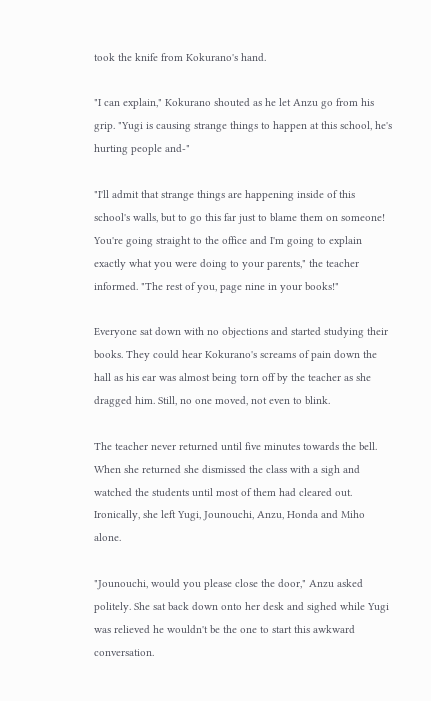took the knife from Kokurano's hand.

"I can explain," Kokurano shouted as he let Anzu go from his grip. "Yugi is causing strange things to happen at this school, he's hurting people and-"

"I'll admit that strange things are happening inside of this school's walls, but to go this far just to blame them on someone! You're going straight to the office and I'm going to explain exactly what you were doing to your parents," the teacher informed. "The rest of you, page nine in your books!"

Everyone sat down with no objections and started studying their books. They could hear Kokurano's screams of pain down the hall as his ear was almost being torn off by the teacher as she dragged him. Still, no one moved, not even to blink.

The teacher never returned until five minutes towards the bell. When she returned she dismissed the class with a sigh and watched the students until most of them had cleared out. Ironically, she left Yugi, Jounouchi, Anzu, Honda and Miho alone.

"Jounouchi, would you please close the door," Anzu asked politely. She sat back down onto her desk and sighed while Yugi was relieved he wouldn't be the one to start this awkward conversation.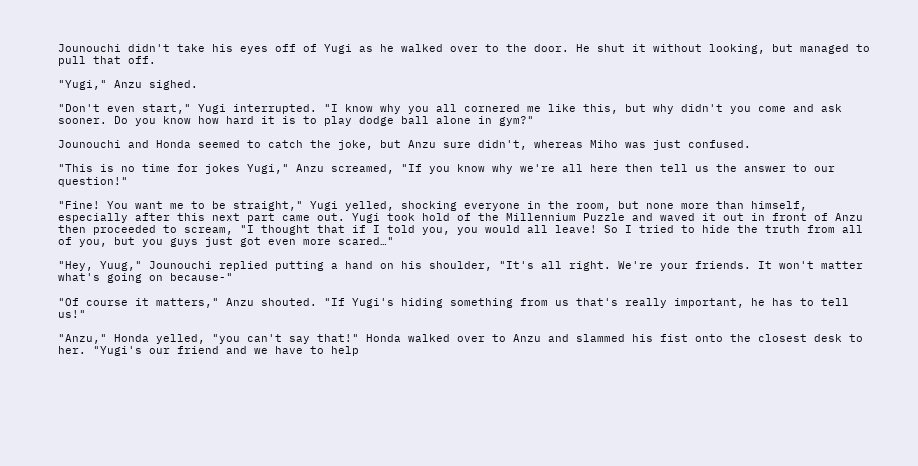Jounouchi didn't take his eyes off of Yugi as he walked over to the door. He shut it without looking, but managed to pull that off.

"Yugi," Anzu sighed.

"Don't even start," Yugi interrupted. "I know why you all cornered me like this, but why didn't you come and ask sooner. Do you know how hard it is to play dodge ball alone in gym?"

Jounouchi and Honda seemed to catch the joke, but Anzu sure didn't, whereas Miho was just confused.

"This is no time for jokes Yugi," Anzu screamed, "If you know why we're all here then tell us the answer to our question!"

"Fine! You want me to be straight," Yugi yelled, shocking everyone in the room, but none more than himself, especially after this next part came out. Yugi took hold of the Millennium Puzzle and waved it out in front of Anzu then proceeded to scream, "I thought that if I told you, you would all leave! So I tried to hide the truth from all of you, but you guys just got even more scared…"

"Hey, Yuug," Jounouchi replied putting a hand on his shoulder, "It's all right. We're your friends. It won't matter what's going on because-"

"Of course it matters," Anzu shouted. "If Yugi's hiding something from us that's really important, he has to tell us!"

"Anzu," Honda yelled, "you can't say that!" Honda walked over to Anzu and slammed his fist onto the closest desk to her. "Yugi's our friend and we have to help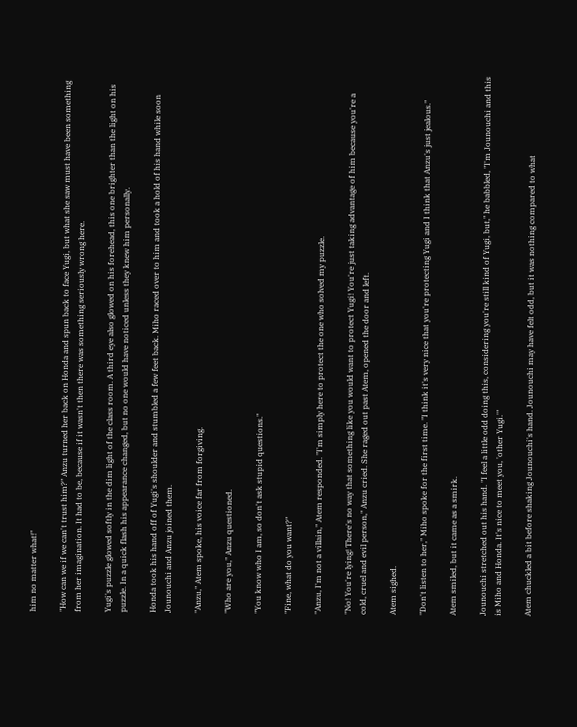him no matter what!"

"How can we if we can't trust him?" Anzu turned her back on Honda and spun back to face Yugi, but what she saw must have been something from her imagination. It had to be, because if it wasn't then there was something seriously wrong here.

Yugi's puzzle glowed softly in the dim light of the class room. A third eye also glowed on his forehead, this one brighter than the light on his puzzle. In a quick flash his appearance changed, but no one would have noticed unless they knew him personally.

Honda took his hand off of Yugi's shoulder and stumbled a few feet back. Miho raced over to him and took a hold of his hand while soon Jounouchi and Anzu joined them.

"Anzu," Atem spoke, his voice far from forgiving.

"Who are you," Anzu questioned.

"You know who I am, so don't ask stupid questions."

"Fine, what do you want?"

"Anzu, I'm not a villain," Atem responded. "I'm simply here to protect the one who solved my puzzle.

"No! You're lying! There's no way that something like you would want to protect Yugi! You're just taking advantage of him because you're a cold, cruel and evil person," Anzu cried. She raged out past Atem, opened the door and left.

Atem sighed.

"Don't listen to her," Miho spoke for the first time. "I think it's very nice that you're protecting Yugi and I think that Anzu's just jealous."

Atem smiled, but it came as a smirk.

Jounouchi stretched out his hand. "I feel a little odd doing this, considering you're still kind of Yugi, but," he babbled, "I'm Jounouchi and this is Miho and Honda. It's nice to meet you, 'other Yugi.'"

Atem chuckled a bit before shaking Jounouchi's hand. Jounouchi may have felt odd, but it was nothing compared to what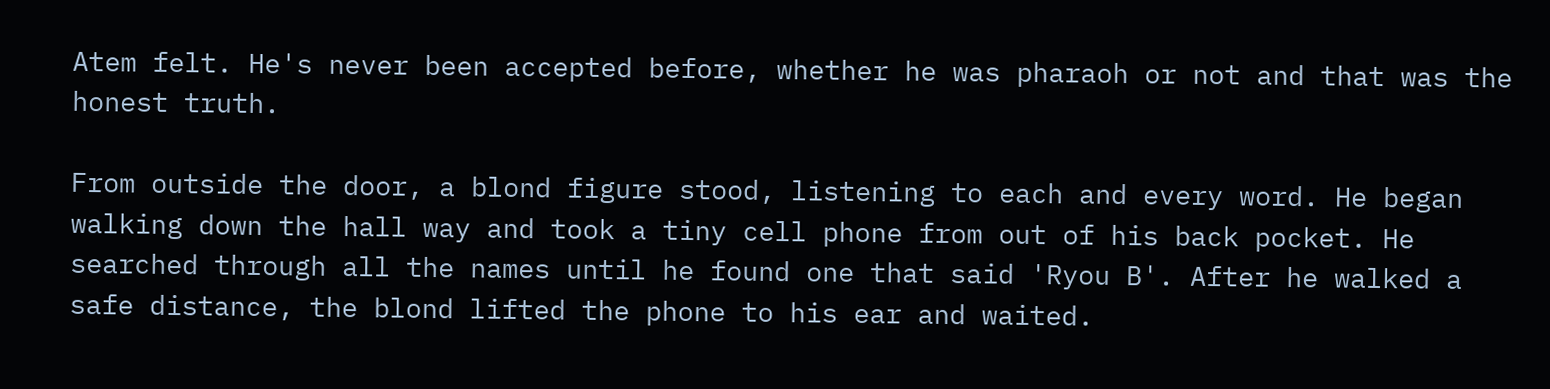Atem felt. He's never been accepted before, whether he was pharaoh or not and that was the honest truth.

From outside the door, a blond figure stood, listening to each and every word. He began walking down the hall way and took a tiny cell phone from out of his back pocket. He searched through all the names until he found one that said 'Ryou B'. After he walked a safe distance, the blond lifted the phone to his ear and waited.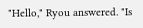"Hello," Ryou answered. "Is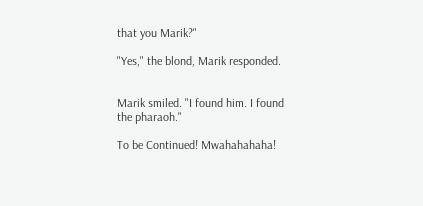that you Marik?"

"Yes," the blond, Marik responded.


Marik smiled. "I found him. I found the pharaoh."

To be Continued! Mwahahahaha!